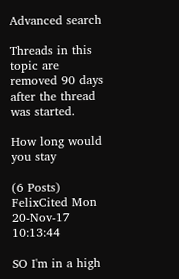Advanced search

Threads in this topic are removed 90 days after the thread was started.

How long would you stay

(6 Posts)
FelixCited Mon 20-Nov-17 10:13:44

SO I'm in a high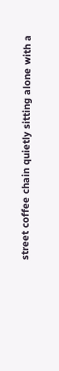street coffee chain quietly sitting alone with a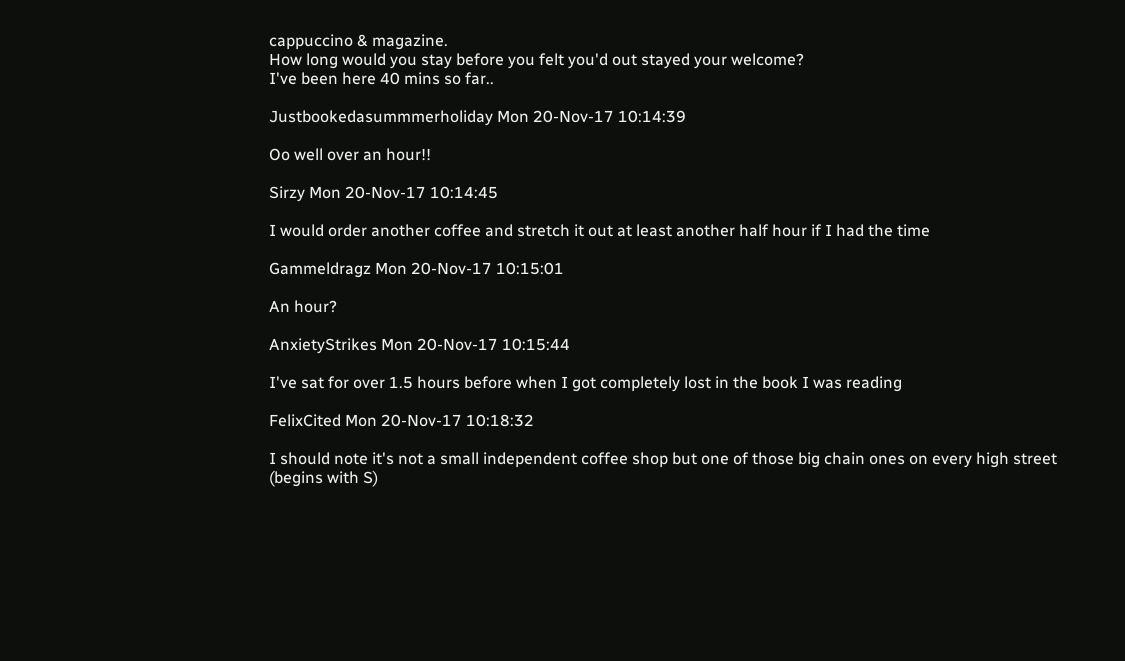cappuccino & magazine.
How long would you stay before you felt you'd out stayed your welcome?
I've been here 40 mins so far..

Justbookedasummmerholiday Mon 20-Nov-17 10:14:39

Oo well over an hour!!

Sirzy Mon 20-Nov-17 10:14:45

I would order another coffee and stretch it out at least another half hour if I had the time

Gammeldragz Mon 20-Nov-17 10:15:01

An hour?

AnxietyStrikes Mon 20-Nov-17 10:15:44

I've sat for over 1.5 hours before when I got completely lost in the book I was reading

FelixCited Mon 20-Nov-17 10:18:32

I should note it's not a small independent coffee shop but one of those big chain ones on every high street (begins with S)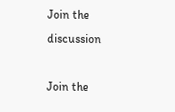Join the discussion

Join the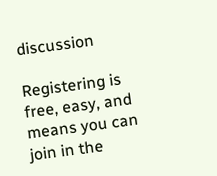discussion

Registering is free, easy, and means you can join in the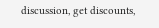discussion, get discounts,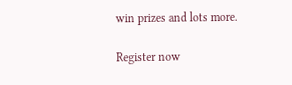win prizes and lots more.

Register now